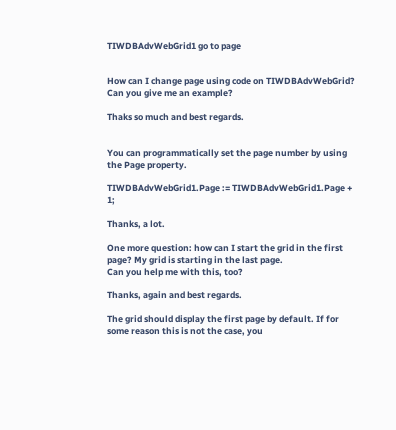TIWDBAdvWebGrid1 go to page


How can I change page using code on TIWDBAdvWebGrid?
Can you give me an example?

Thaks so much and best regards.


You can programmatically set the page number by using the Page property.

TIWDBAdvWebGrid1.Page := TIWDBAdvWebGrid1.Page + 1;

Thanks, a lot.

One more question: how can I start the grid in the first page? My grid is starting in the last page.
Can you help me with this, too?

Thanks, again and best regards.

The grid should display the first page by default. If for some reason this is not the case, you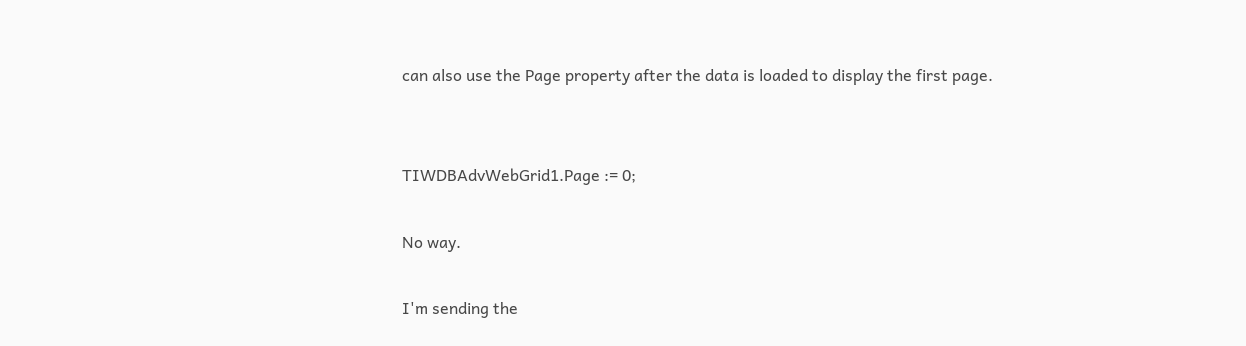can also use the Page property after the data is loaded to display the first page.


TIWDBAdvWebGrid1.Page := 0;

No way.

I'm sending the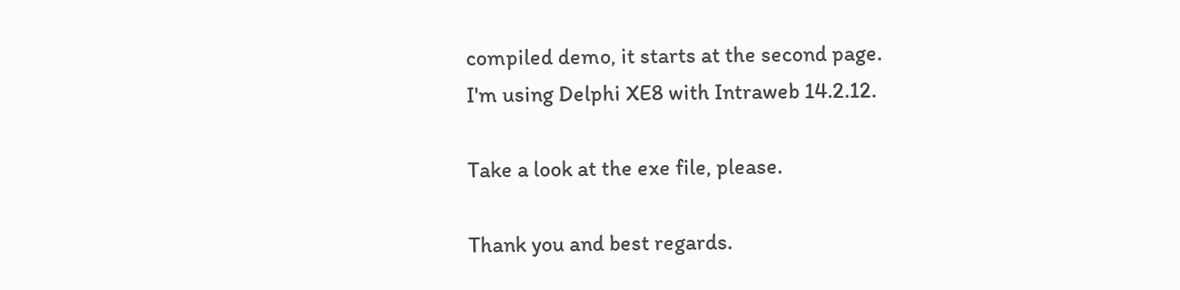compiled demo, it starts at the second page.
I'm using Delphi XE8 with Intraweb 14.2.12.

Take a look at the exe file, please.

Thank you and best regards.